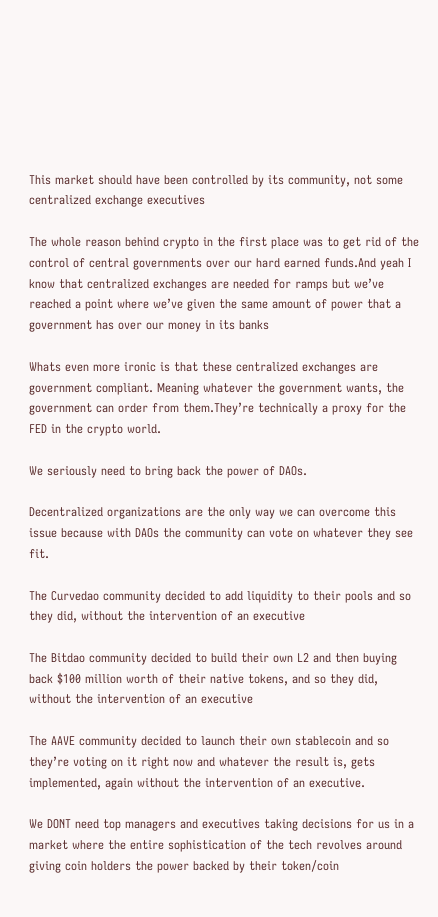This market should have been controlled by its community, not some centralized exchange executives

The whole reason behind crypto in the first place was to get rid of the control of central governments over our hard earned funds.And yeah I know that centralized exchanges are needed for ramps but we’ve reached a point where we’ve given the same amount of power that a government has over our money in its banks

Whats even more ironic is that these centralized exchanges are government compliant. Meaning whatever the government wants, the government can order from them.They’re technically a proxy for the FED in the crypto world.

We seriously need to bring back the power of DAOs.

Decentralized organizations are the only way we can overcome this issue because with DAOs the community can vote on whatever they see fit.

The Curvedao community decided to add liquidity to their pools and so they did, without the intervention of an executive

The Bitdao community decided to build their own L2 and then buying back $100 million worth of their native tokens, and so they did, without the intervention of an executive

The AAVE community decided to launch their own stablecoin and so they’re voting on it right now and whatever the result is, gets implemented, again without the intervention of an executive.

We DONT need top managers and executives taking decisions for us in a market where the entire sophistication of the tech revolves around giving coin holders the power backed by their token/coin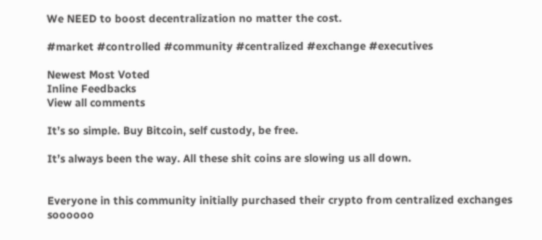We NEED to boost decentralization no matter the cost.

#market #controlled #community #centralized #exchange #executives

Newest Most Voted
Inline Feedbacks
View all comments

It’s so simple. Buy Bitcoin, self custody, be free.

It’s always been the way. All these shit coins are slowing us all down.


Everyone in this community initially purchased their crypto from centralized exchanges soooooo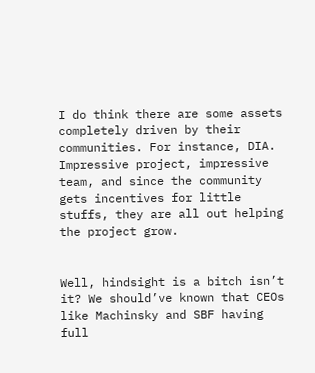I do think there are some assets completely driven by their communities. For instance, DIA. Impressive project, impressive team, and since the community gets incentives for little stuffs, they are all out helping the project grow.


Well, hindsight is a bitch isn’t it? We should’ve known that CEOs like Machinsky and SBF having full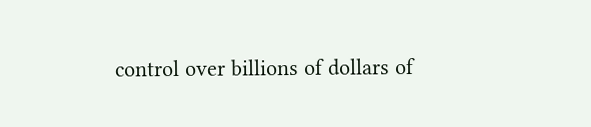control over billions of dollars of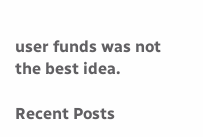user funds was not the best idea.

Recent Posts